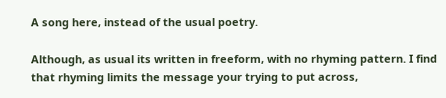A song here, instead of the usual poetry.

Although, as usual its written in freeform, with no rhyming pattern. I find that rhyming limits the message your trying to put across,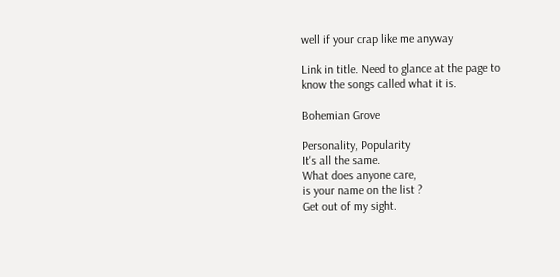well if your crap like me anyway

Link in title. Need to glance at the page to know the songs called what it is.

Bohemian Grove

Personality, Popularity
It's all the same.
What does anyone care,
is your name on the list ?
Get out of my sight.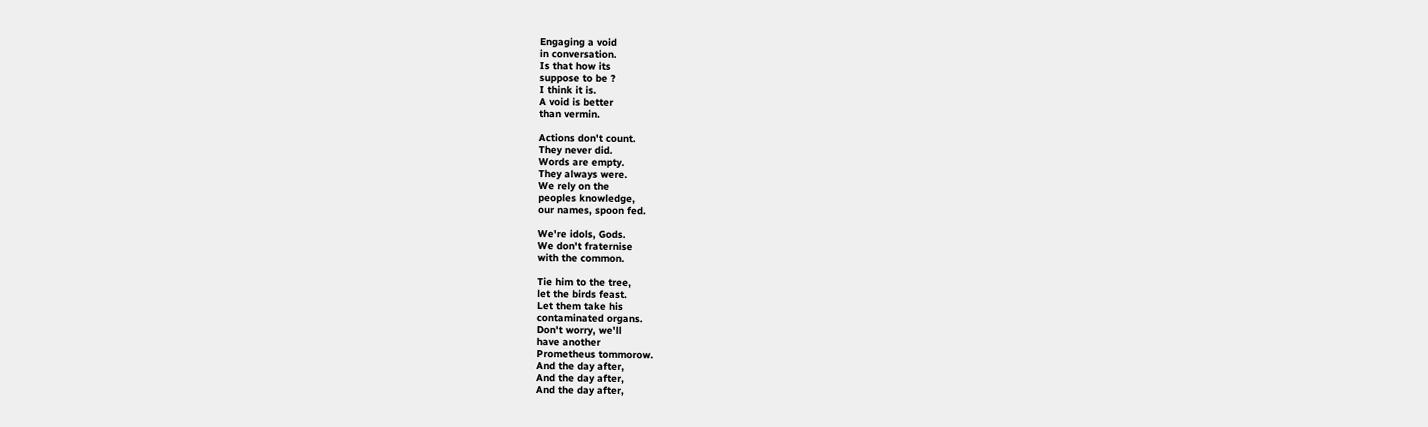Engaging a void
in conversation.
Is that how its
suppose to be ?
I think it is.
A void is better
than vermin.

Actions don't count.
They never did.
Words are empty.
They always were.
We rely on the
peoples knowledge,
our names, spoon fed.

We're idols, Gods.
We don't fraternise
with the common.

Tie him to the tree,
let the birds feast.
Let them take his
contaminated organs.
Don't worry, we'll
have another
Prometheus tommorow.
And the day after,
And the day after,
And the day after,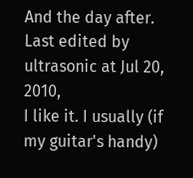And the day after.
Last edited by ultrasonic at Jul 20, 2010,
I like it. I usually (if my guitar's handy)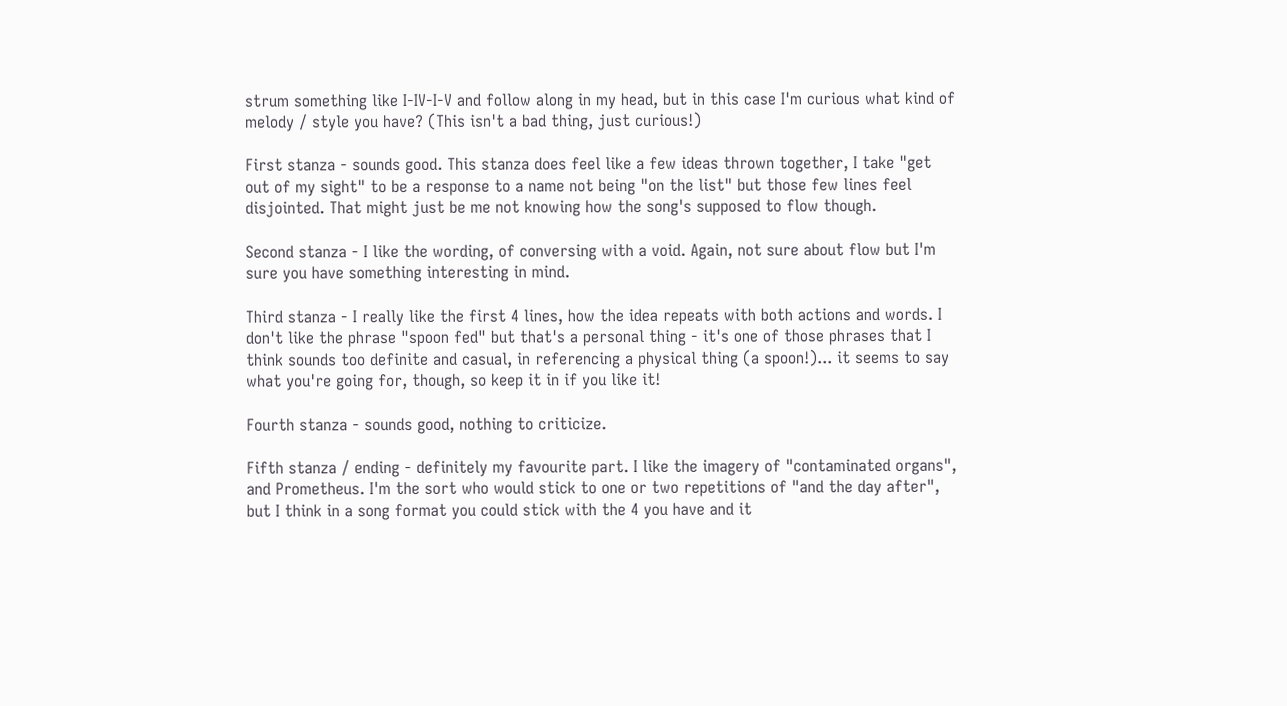strum something like I-IV-I-V and follow along in my head, but in this case I'm curious what kind of melody / style you have? (This isn't a bad thing, just curious!)

First stanza - sounds good. This stanza does feel like a few ideas thrown together, I take "get out of my sight" to be a response to a name not being "on the list" but those few lines feel disjointed. That might just be me not knowing how the song's supposed to flow though.

Second stanza - I like the wording, of conversing with a void. Again, not sure about flow but I'm sure you have something interesting in mind.

Third stanza - I really like the first 4 lines, how the idea repeats with both actions and words. I don't like the phrase "spoon fed" but that's a personal thing - it's one of those phrases that I think sounds too definite and casual, in referencing a physical thing (a spoon!)... it seems to say what you're going for, though, so keep it in if you like it!

Fourth stanza - sounds good, nothing to criticize.

Fifth stanza / ending - definitely my favourite part. I like the imagery of "contaminated organs", and Prometheus. I'm the sort who would stick to one or two repetitions of "and the day after", but I think in a song format you could stick with the 4 you have and it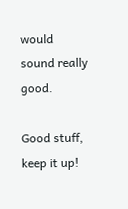would sound really good.

Good stuff, keep it up!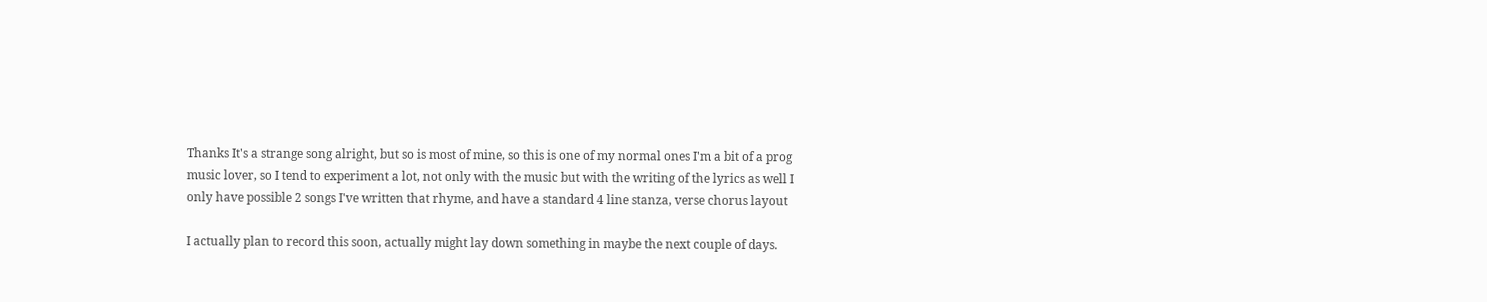Thanks It's a strange song alright, but so is most of mine, so this is one of my normal ones I'm a bit of a prog music lover, so I tend to experiment a lot, not only with the music but with the writing of the lyrics as well I only have possible 2 songs I've written that rhyme, and have a standard 4 line stanza, verse chorus layout

I actually plan to record this soon, actually might lay down something in maybe the next couple of days.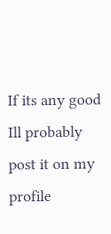If its any good Ill probably post it on my profile